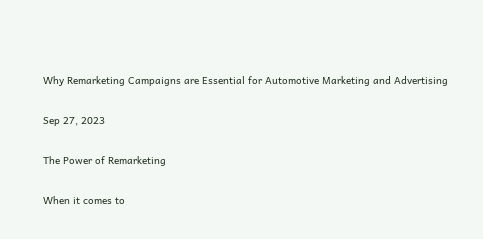Why Remarketing Campaigns are Essential for Automotive Marketing and Advertising

Sep 27, 2023

The Power of Remarketing

When it comes to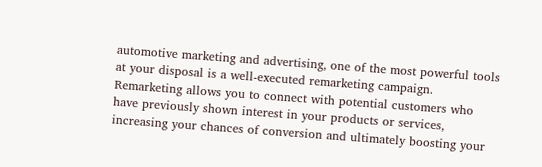automotive marketing and advertising, one of the most powerful tools at your disposal is a well-executed remarketing campaign. Remarketing allows you to connect with potential customers who have previously shown interest in your products or services, increasing your chances of conversion and ultimately boosting your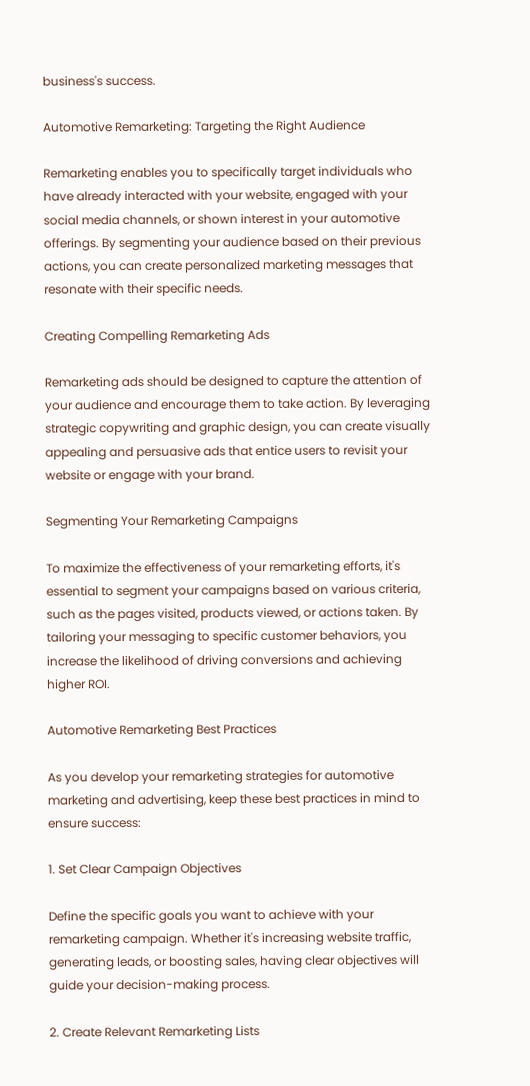business's success.

Automotive Remarketing: Targeting the Right Audience

Remarketing enables you to specifically target individuals who have already interacted with your website, engaged with your social media channels, or shown interest in your automotive offerings. By segmenting your audience based on their previous actions, you can create personalized marketing messages that resonate with their specific needs.

Creating Compelling Remarketing Ads

Remarketing ads should be designed to capture the attention of your audience and encourage them to take action. By leveraging strategic copywriting and graphic design, you can create visually appealing and persuasive ads that entice users to revisit your website or engage with your brand.

Segmenting Your Remarketing Campaigns

To maximize the effectiveness of your remarketing efforts, it's essential to segment your campaigns based on various criteria, such as the pages visited, products viewed, or actions taken. By tailoring your messaging to specific customer behaviors, you increase the likelihood of driving conversions and achieving higher ROI.

Automotive Remarketing Best Practices

As you develop your remarketing strategies for automotive marketing and advertising, keep these best practices in mind to ensure success:

1. Set Clear Campaign Objectives

Define the specific goals you want to achieve with your remarketing campaign. Whether it's increasing website traffic, generating leads, or boosting sales, having clear objectives will guide your decision-making process.

2. Create Relevant Remarketing Lists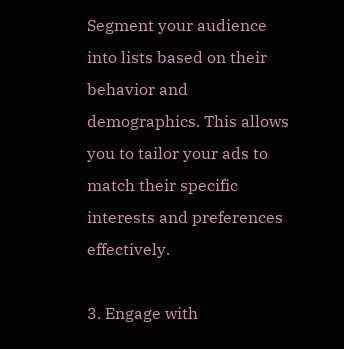Segment your audience into lists based on their behavior and demographics. This allows you to tailor your ads to match their specific interests and preferences effectively.

3. Engage with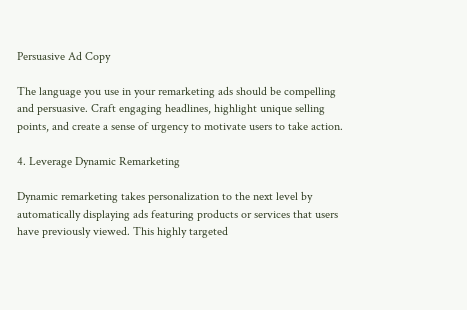Persuasive Ad Copy

The language you use in your remarketing ads should be compelling and persuasive. Craft engaging headlines, highlight unique selling points, and create a sense of urgency to motivate users to take action.

4. Leverage Dynamic Remarketing

Dynamic remarketing takes personalization to the next level by automatically displaying ads featuring products or services that users have previously viewed. This highly targeted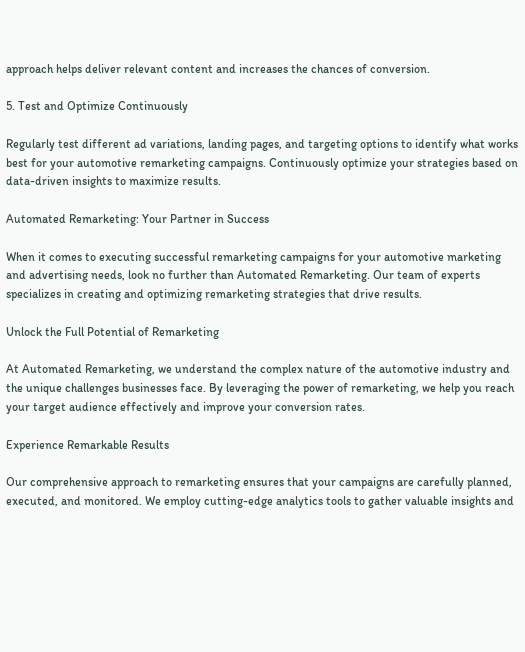approach helps deliver relevant content and increases the chances of conversion.

5. Test and Optimize Continuously

Regularly test different ad variations, landing pages, and targeting options to identify what works best for your automotive remarketing campaigns. Continuously optimize your strategies based on data-driven insights to maximize results.

Automated Remarketing: Your Partner in Success

When it comes to executing successful remarketing campaigns for your automotive marketing and advertising needs, look no further than Automated Remarketing. Our team of experts specializes in creating and optimizing remarketing strategies that drive results.

Unlock the Full Potential of Remarketing

At Automated Remarketing, we understand the complex nature of the automotive industry and the unique challenges businesses face. By leveraging the power of remarketing, we help you reach your target audience effectively and improve your conversion rates.

Experience Remarkable Results

Our comprehensive approach to remarketing ensures that your campaigns are carefully planned, executed, and monitored. We employ cutting-edge analytics tools to gather valuable insights and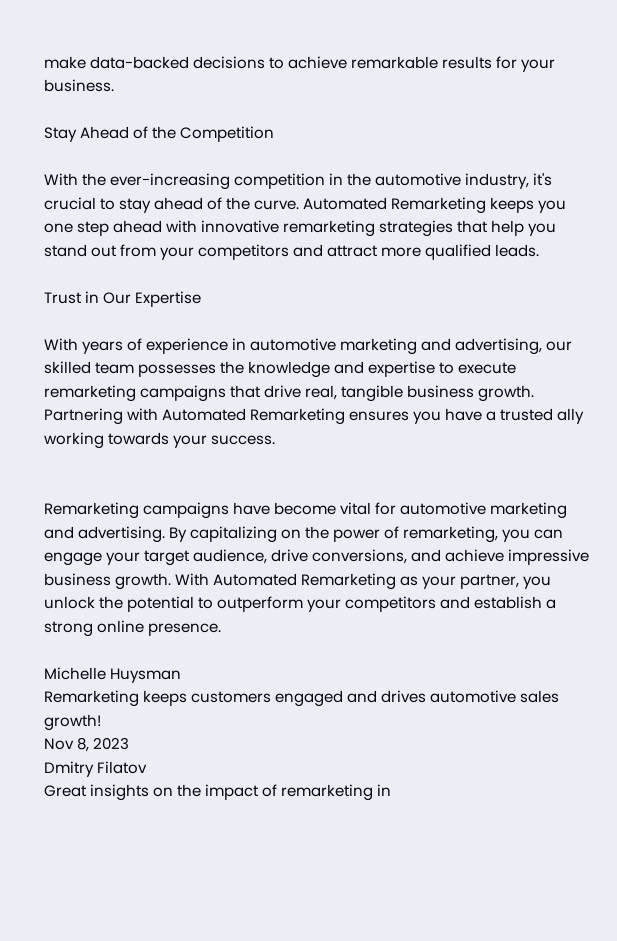make data-backed decisions to achieve remarkable results for your business.

Stay Ahead of the Competition

With the ever-increasing competition in the automotive industry, it's crucial to stay ahead of the curve. Automated Remarketing keeps you one step ahead with innovative remarketing strategies that help you stand out from your competitors and attract more qualified leads.

Trust in Our Expertise

With years of experience in automotive marketing and advertising, our skilled team possesses the knowledge and expertise to execute remarketing campaigns that drive real, tangible business growth. Partnering with Automated Remarketing ensures you have a trusted ally working towards your success.


Remarketing campaigns have become vital for automotive marketing and advertising. By capitalizing on the power of remarketing, you can engage your target audience, drive conversions, and achieve impressive business growth. With Automated Remarketing as your partner, you unlock the potential to outperform your competitors and establish a strong online presence.

Michelle Huysman
Remarketing keeps customers engaged and drives automotive sales growth!
Nov 8, 2023
Dmitry Filatov
Great insights on the impact of remarketing in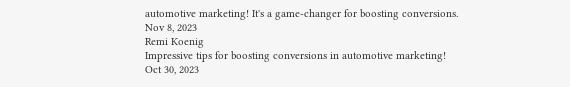automotive marketing! It's a game-changer for boosting conversions.
Nov 8, 2023
Remi Koenig
Impressive tips for boosting conversions in automotive marketing!
Oct 30, 2023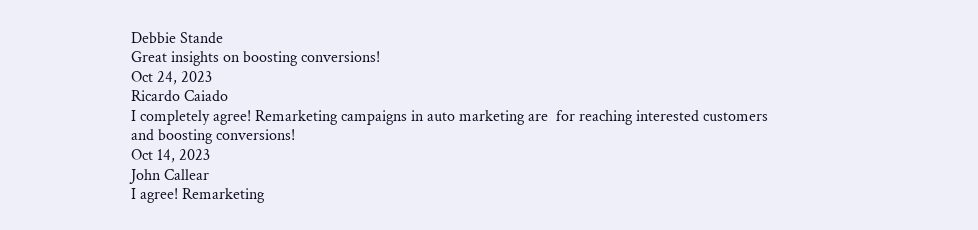Debbie Stande
Great insights on boosting conversions!
Oct 24, 2023
Ricardo Caiado
I completely agree! Remarketing campaigns in auto marketing are  for reaching interested customers and boosting conversions!
Oct 14, 2023
John Callear
I agree! Remarketing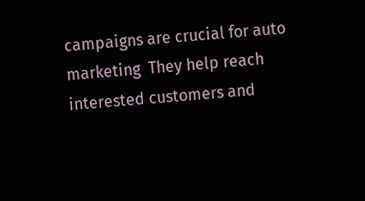campaigns are crucial for auto marketing  They help reach interested customers and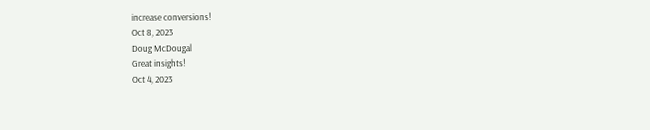increase conversions!
Oct 8, 2023
Doug McDougal
Great insights!
Oct 4, 2023